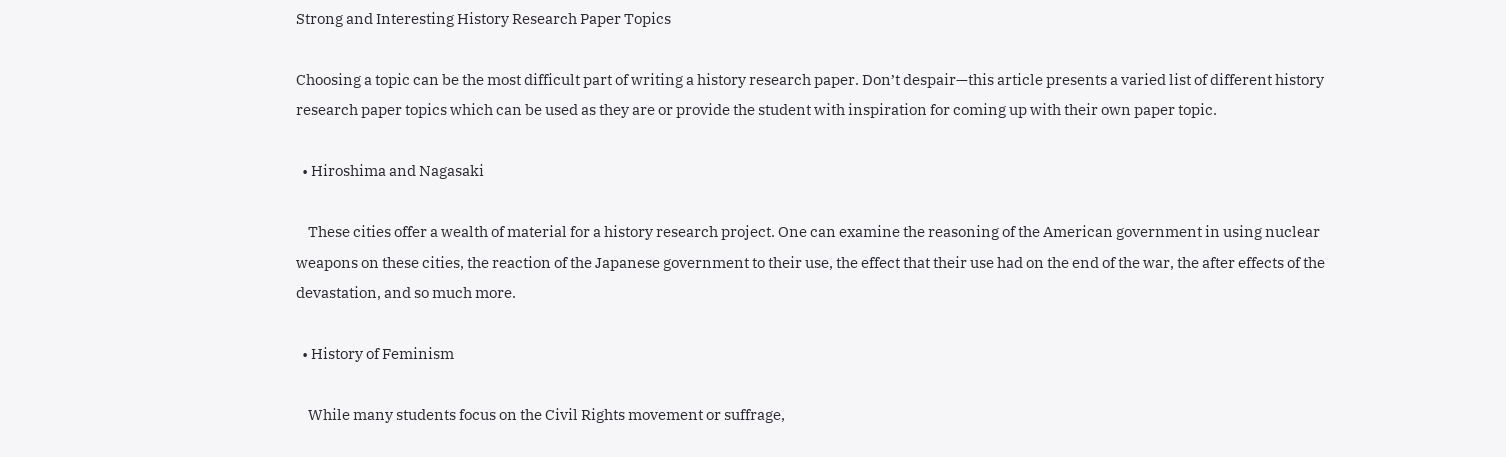Strong and Interesting History Research Paper Topics

Choosing a topic can be the most difficult part of writing a history research paper. Don’t despair—this article presents a varied list of different history research paper topics which can be used as they are or provide the student with inspiration for coming up with their own paper topic.

  • Hiroshima and Nagasaki

    These cities offer a wealth of material for a history research project. One can examine the reasoning of the American government in using nuclear weapons on these cities, the reaction of the Japanese government to their use, the effect that their use had on the end of the war, the after effects of the devastation, and so much more.

  • History of Feminism

    While many students focus on the Civil Rights movement or suffrage,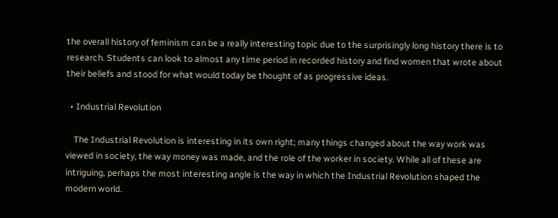the overall history of feminism can be a really interesting topic due to the surprisingly long history there is to research. Students can look to almost any time period in recorded history and find women that wrote about their beliefs and stood for what would today be thought of as progressive ideas.

  • Industrial Revolution

    The Industrial Revolution is interesting in its own right; many things changed about the way work was viewed in society, the way money was made, and the role of the worker in society. While all of these are intriguing, perhaps the most interesting angle is the way in which the Industrial Revolution shaped the modern world.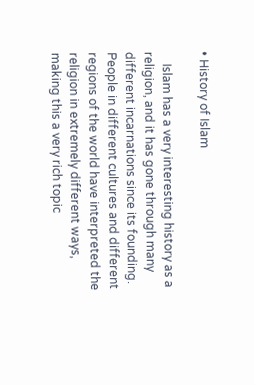• History of Islam

    Islam has a very interesting history as a religion, and it has gone through many different incarnations since its founding. People in different cultures and different regions of the world have interpreted the religion in extremely different ways, making this a very rich topic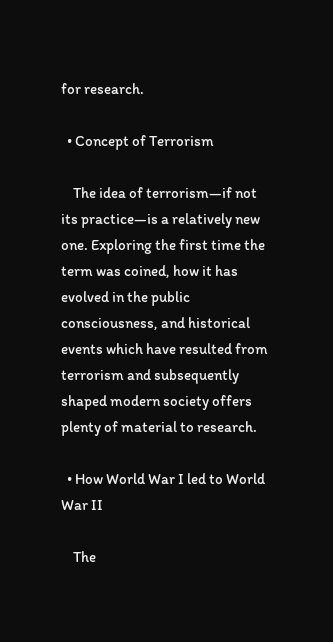for research.

  • Concept of Terrorism

    The idea of terrorism—if not its practice—is a relatively new one. Exploring the first time the term was coined, how it has evolved in the public consciousness, and historical events which have resulted from terrorism and subsequently shaped modern society offers plenty of material to research.

  • How World War I led to World War II

    The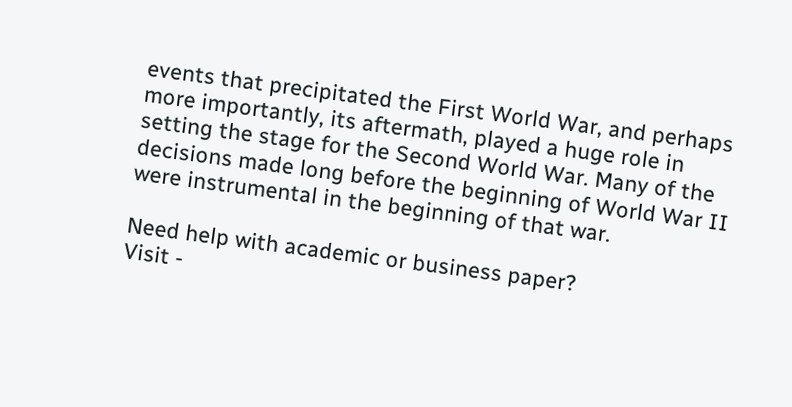events that precipitated the First World War, and perhaps more importantly, its aftermath, played a huge role in setting the stage for the Second World War. Many of the decisions made long before the beginning of World War II were instrumental in the beginning of that war.

Need help with academic or business paper?
Visit -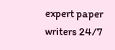expert paper writers 24/7